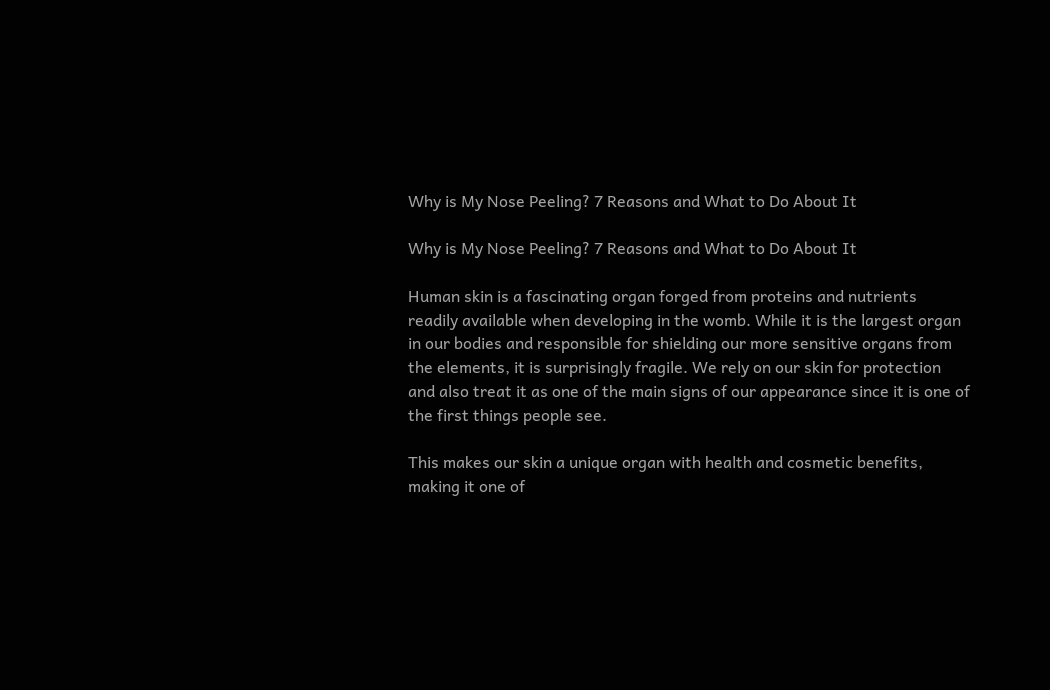Why is My Nose Peeling? 7 Reasons and What to Do About It

Why is My Nose Peeling? 7 Reasons and What to Do About It

Human skin is a fascinating organ forged from proteins and nutrients readily available when developing in the womb. While it is the largest organ in our bodies and responsible for shielding our more sensitive organs from the elements, it is surprisingly fragile. We rely on our skin for protection and also treat it as one of the main signs of our appearance since it is one of the first things people see.

This makes our skin a unique organ with health and cosmetic benefits, making it one of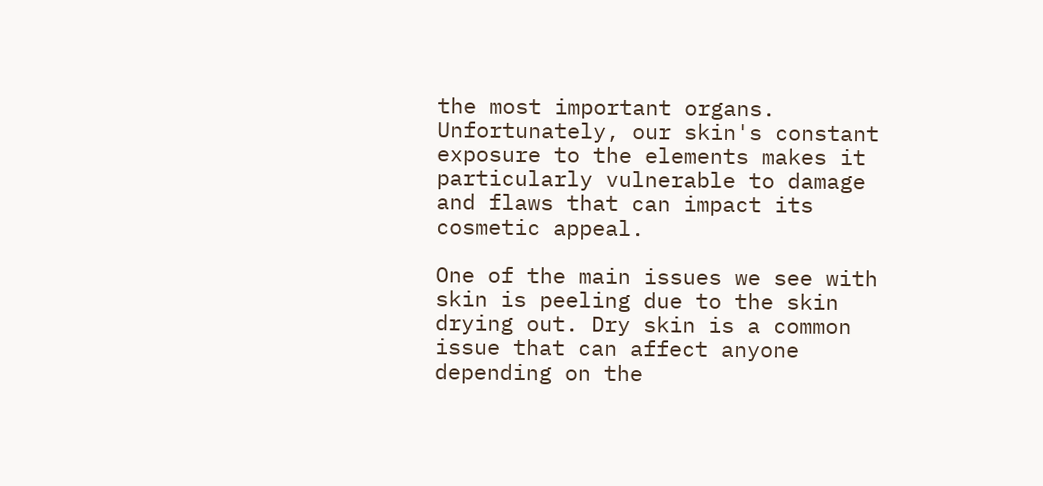the most important organs. Unfortunately, our skin's constant exposure to the elements makes it particularly vulnerable to damage and flaws that can impact its cosmetic appeal.

One of the main issues we see with skin is peeling due to the skin drying out. Dry skin is a common issue that can affect anyone depending on the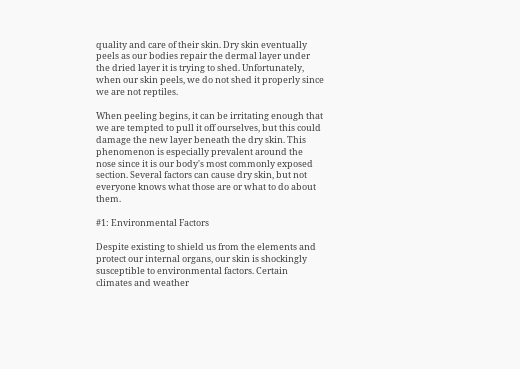quality and care of their skin. Dry skin eventually peels as our bodies repair the dermal layer under the dried layer it is trying to shed. Unfortunately, when our skin peels, we do not shed it properly since we are not reptiles.

When peeling begins, it can be irritating enough that we are tempted to pull it off ourselves, but this could damage the new layer beneath the dry skin. This phenomenon is especially prevalent around the nose since it is our body's most commonly exposed section. Several factors can cause dry skin, but not everyone knows what those are or what to do about them.

#1: Environmental Factors

Despite existing to shield us from the elements and protect our internal organs, our skin is shockingly susceptible to environmental factors. Certain climates and weather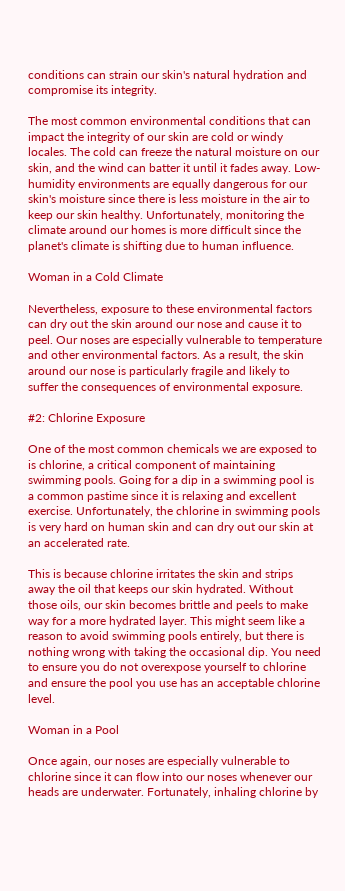conditions can strain our skin's natural hydration and compromise its integrity.

The most common environmental conditions that can impact the integrity of our skin are cold or windy locales. The cold can freeze the natural moisture on our skin, and the wind can batter it until it fades away. Low-humidity environments are equally dangerous for our skin's moisture since there is less moisture in the air to keep our skin healthy. Unfortunately, monitoring the climate around our homes is more difficult since the planet's climate is shifting due to human influence.

Woman in a Cold Climate

Nevertheless, exposure to these environmental factors can dry out the skin around our nose and cause it to peel. Our noses are especially vulnerable to temperature and other environmental factors. As a result, the skin around our nose is particularly fragile and likely to suffer the consequences of environmental exposure.

#2: Chlorine Exposure

One of the most common chemicals we are exposed to is chlorine, a critical component of maintaining swimming pools. Going for a dip in a swimming pool is a common pastime since it is relaxing and excellent exercise. Unfortunately, the chlorine in swimming pools is very hard on human skin and can dry out our skin at an accelerated rate.

This is because chlorine irritates the skin and strips away the oil that keeps our skin hydrated. Without those oils, our skin becomes brittle and peels to make way for a more hydrated layer. This might seem like a reason to avoid swimming pools entirely, but there is nothing wrong with taking the occasional dip. You need to ensure you do not overexpose yourself to chlorine and ensure the pool you use has an acceptable chlorine level.

Woman in a Pool

Once again, our noses are especially vulnerable to chlorine since it can flow into our noses whenever our heads are underwater. Fortunately, inhaling chlorine by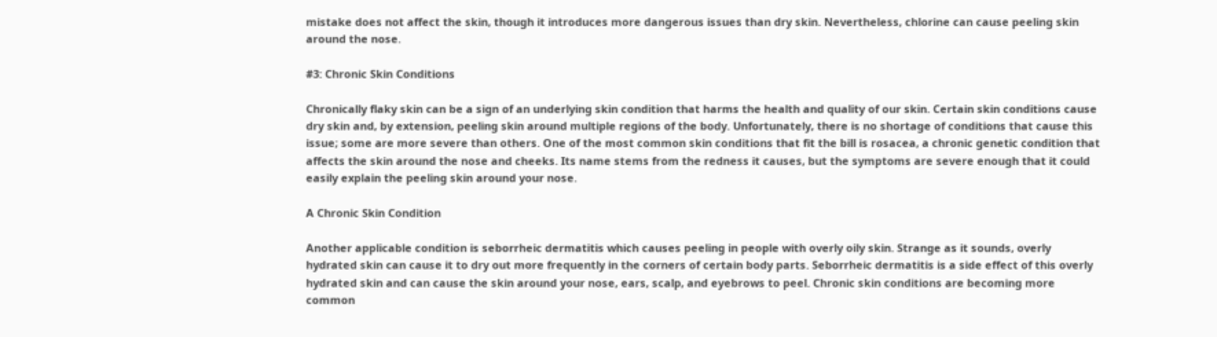mistake does not affect the skin, though it introduces more dangerous issues than dry skin. Nevertheless, chlorine can cause peeling skin around the nose.

#3: Chronic Skin Conditions

Chronically flaky skin can be a sign of an underlying skin condition that harms the health and quality of our skin. Certain skin conditions cause dry skin and, by extension, peeling skin around multiple regions of the body. Unfortunately, there is no shortage of conditions that cause this issue; some are more severe than others. One of the most common skin conditions that fit the bill is rosacea, a chronic genetic condition that affects the skin around the nose and cheeks. Its name stems from the redness it causes, but the symptoms are severe enough that it could easily explain the peeling skin around your nose.

A Chronic Skin Condition

Another applicable condition is seborrheic dermatitis which causes peeling in people with overly oily skin. Strange as it sounds, overly hydrated skin can cause it to dry out more frequently in the corners of certain body parts. Seborrheic dermatitis is a side effect of this overly hydrated skin and can cause the skin around your nose, ears, scalp, and eyebrows to peel. Chronic skin conditions are becoming more common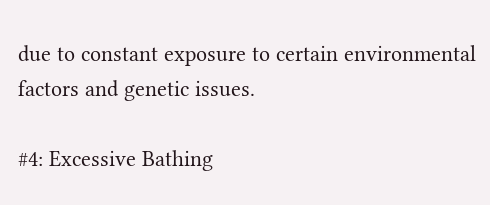due to constant exposure to certain environmental factors and genetic issues.

#4: Excessive Bathing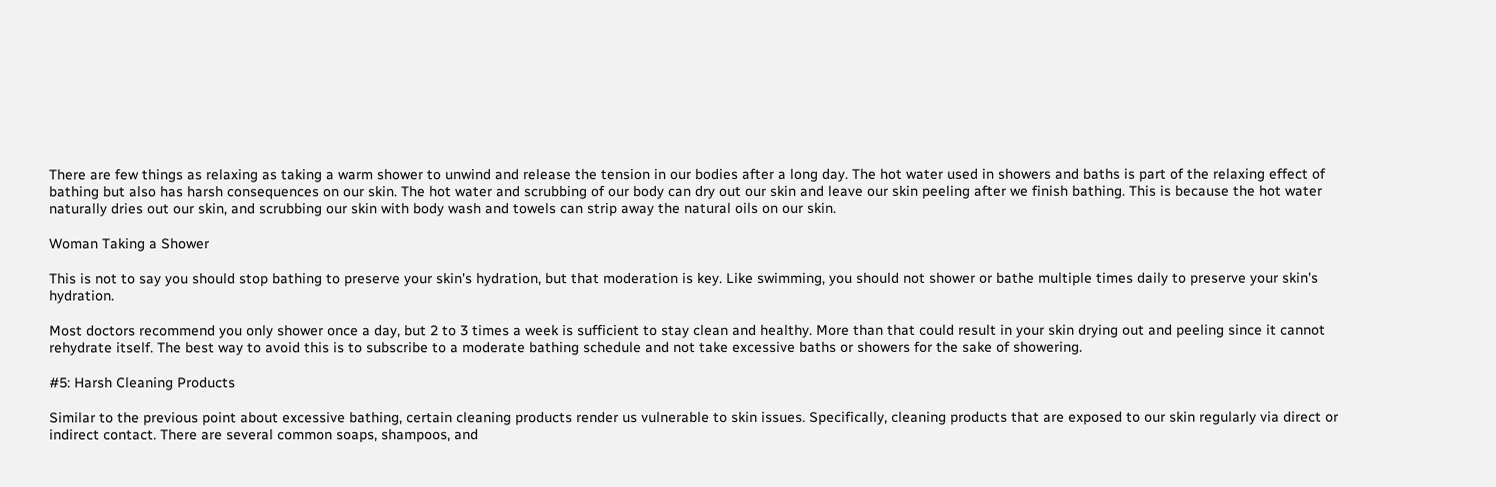There are few things as relaxing as taking a warm shower to unwind and release the tension in our bodies after a long day. The hot water used in showers and baths is part of the relaxing effect of bathing but also has harsh consequences on our skin. The hot water and scrubbing of our body can dry out our skin and leave our skin peeling after we finish bathing. This is because the hot water naturally dries out our skin, and scrubbing our skin with body wash and towels can strip away the natural oils on our skin.

Woman Taking a Shower

This is not to say you should stop bathing to preserve your skin's hydration, but that moderation is key. Like swimming, you should not shower or bathe multiple times daily to preserve your skin's hydration.

Most doctors recommend you only shower once a day, but 2 to 3 times a week is sufficient to stay clean and healthy. More than that could result in your skin drying out and peeling since it cannot rehydrate itself. The best way to avoid this is to subscribe to a moderate bathing schedule and not take excessive baths or showers for the sake of showering.

#5: Harsh Cleaning Products

Similar to the previous point about excessive bathing, certain cleaning products render us vulnerable to skin issues. Specifically, cleaning products that are exposed to our skin regularly via direct or indirect contact. There are several common soaps, shampoos, and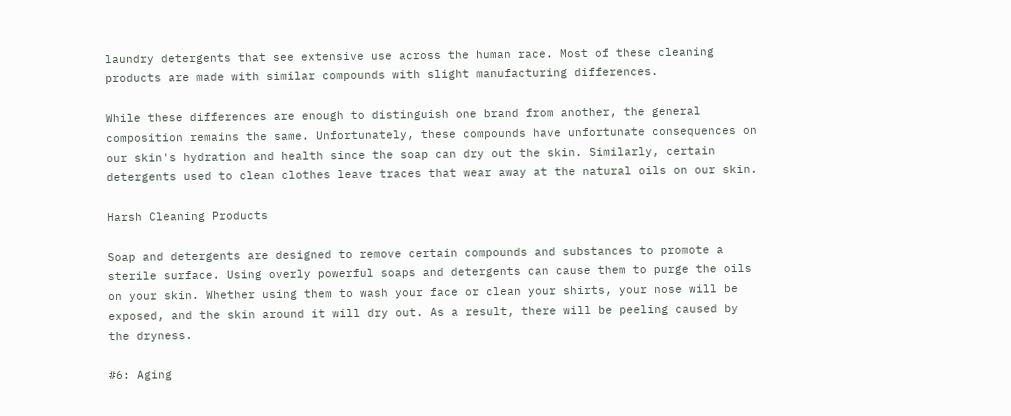laundry detergents that see extensive use across the human race. Most of these cleaning products are made with similar compounds with slight manufacturing differences.

While these differences are enough to distinguish one brand from another, the general composition remains the same. Unfortunately, these compounds have unfortunate consequences on our skin's hydration and health since the soap can dry out the skin. Similarly, certain detergents used to clean clothes leave traces that wear away at the natural oils on our skin.

Harsh Cleaning Products

Soap and detergents are designed to remove certain compounds and substances to promote a sterile surface. Using overly powerful soaps and detergents can cause them to purge the oils on your skin. Whether using them to wash your face or clean your shirts, your nose will be exposed, and the skin around it will dry out. As a result, there will be peeling caused by the dryness.

#6: Aging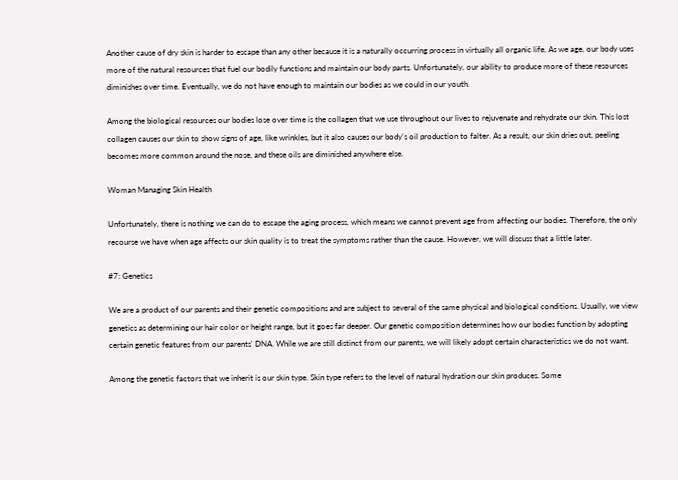Another cause of dry skin is harder to escape than any other because it is a naturally occurring process in virtually all organic life. As we age, our body uses more of the natural resources that fuel our bodily functions and maintain our body parts. Unfortunately, our ability to produce more of these resources diminishes over time. Eventually, we do not have enough to maintain our bodies as we could in our youth.

Among the biological resources our bodies lose over time is the collagen that we use throughout our lives to rejuvenate and rehydrate our skin. This lost collagen causes our skin to show signs of age, like wrinkles, but it also causes our body's oil production to falter. As a result, our skin dries out, peeling becomes more common around the nose, and these oils are diminished anywhere else.

Woman Managing Skin Health

Unfortunately, there is nothing we can do to escape the aging process, which means we cannot prevent age from affecting our bodies. Therefore, the only recourse we have when age affects our skin quality is to treat the symptoms rather than the cause. However, we will discuss that a little later.

#7: Genetics

We are a product of our parents and their genetic compositions and are subject to several of the same physical and biological conditions. Usually, we view genetics as determining our hair color or height range, but it goes far deeper. Our genetic composition determines how our bodies function by adopting certain genetic features from our parents' DNA. While we are still distinct from our parents, we will likely adopt certain characteristics we do not want.

Among the genetic factors that we inherit is our skin type. Skin type refers to the level of natural hydration our skin produces. Some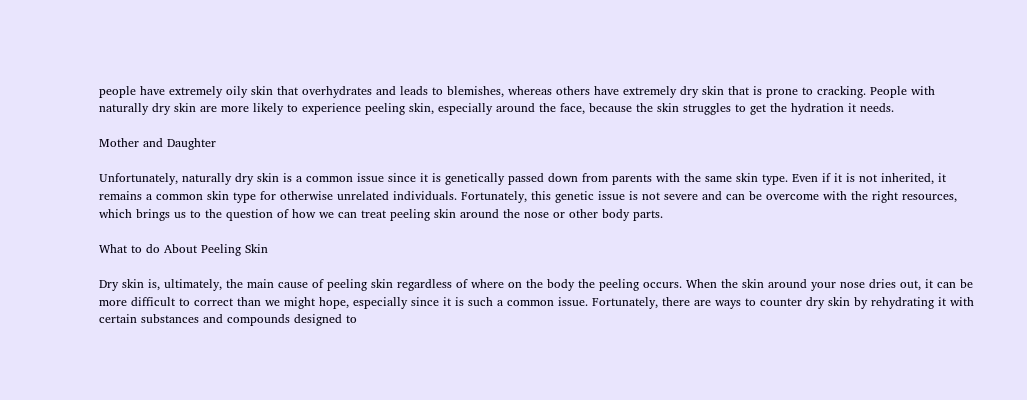people have extremely oily skin that overhydrates and leads to blemishes, whereas others have extremely dry skin that is prone to cracking. People with naturally dry skin are more likely to experience peeling skin, especially around the face, because the skin struggles to get the hydration it needs.

Mother and Daughter

Unfortunately, naturally dry skin is a common issue since it is genetically passed down from parents with the same skin type. Even if it is not inherited, it remains a common skin type for otherwise unrelated individuals. Fortunately, this genetic issue is not severe and can be overcome with the right resources, which brings us to the question of how we can treat peeling skin around the nose or other body parts.

What to do About Peeling Skin

Dry skin is, ultimately, the main cause of peeling skin regardless of where on the body the peeling occurs. When the skin around your nose dries out, it can be more difficult to correct than we might hope, especially since it is such a common issue. Fortunately, there are ways to counter dry skin by rehydrating it with certain substances and compounds designed to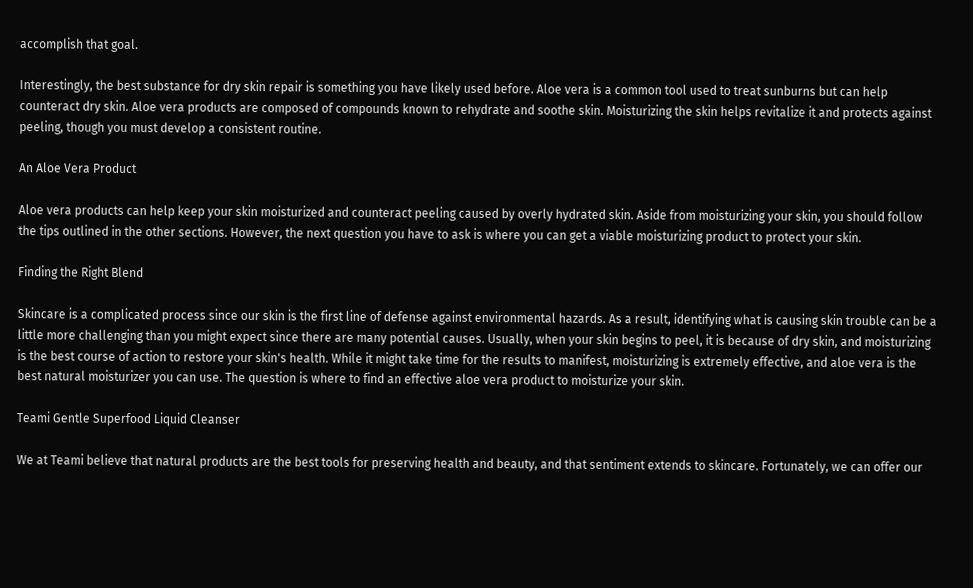accomplish that goal.

Interestingly, the best substance for dry skin repair is something you have likely used before. Aloe vera is a common tool used to treat sunburns but can help counteract dry skin. Aloe vera products are composed of compounds known to rehydrate and soothe skin. Moisturizing the skin helps revitalize it and protects against peeling, though you must develop a consistent routine.

An Aloe Vera Product

Aloe vera products can help keep your skin moisturized and counteract peeling caused by overly hydrated skin. Aside from moisturizing your skin, you should follow the tips outlined in the other sections. However, the next question you have to ask is where you can get a viable moisturizing product to protect your skin.

Finding the Right Blend

Skincare is a complicated process since our skin is the first line of defense against environmental hazards. As a result, identifying what is causing skin trouble can be a little more challenging than you might expect since there are many potential causes. Usually, when your skin begins to peel, it is because of dry skin, and moisturizing is the best course of action to restore your skin's health. While it might take time for the results to manifest, moisturizing is extremely effective, and aloe vera is the best natural moisturizer you can use. The question is where to find an effective aloe vera product to moisturize your skin.

Teami Gentle Superfood Liquid Cleanser

We at Teami believe that natural products are the best tools for preserving health and beauty, and that sentiment extends to skincare. Fortunately, we can offer our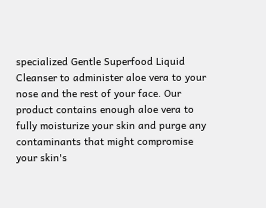specialized Gentle Superfood Liquid Cleanser to administer aloe vera to your nose and the rest of your face. Our product contains enough aloe vera to fully moisturize your skin and purge any contaminants that might compromise your skin's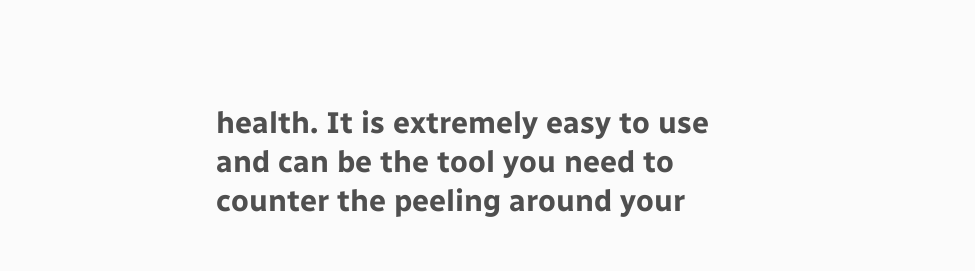health. It is extremely easy to use and can be the tool you need to counter the peeling around your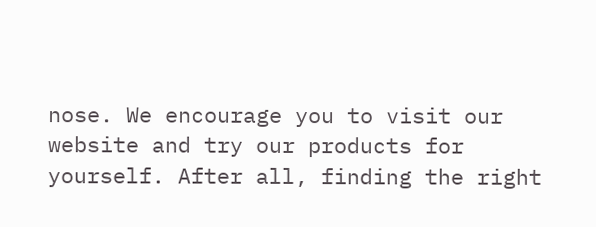nose. We encourage you to visit our website and try our products for yourself. After all, finding the right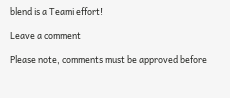blend is a Teami effort!

Leave a comment

Please note, comments must be approved before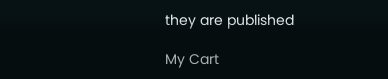they are published

My Cart